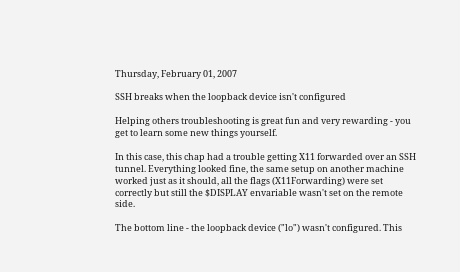Thursday, February 01, 2007

SSH breaks when the loopback device isn't configured

Helping others troubleshooting is great fun and very rewarding - you get to learn some new things yourself.

In this case, this chap had a trouble getting X11 forwarded over an SSH tunnel. Everything looked fine, the same setup on another machine worked just as it should, all the flags (X11Forwarding) were set correctly but still the $DISPLAY envariable wasn't set on the remote side.

The bottom line - the loopback device ("lo") wasn't configured. This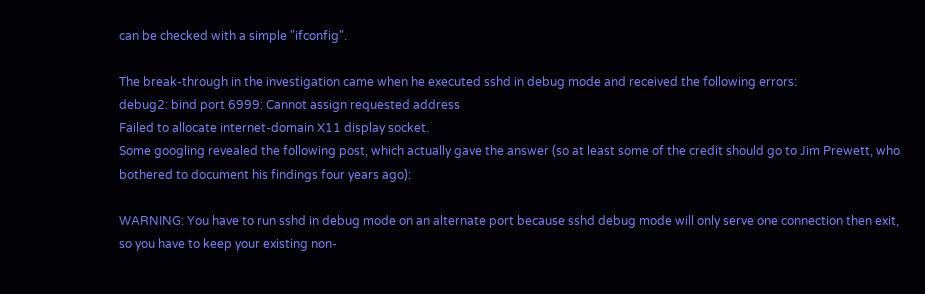can be checked with a simple "ifconfig".

The break-through in the investigation came when he executed sshd in debug mode and received the following errors:
debug2: bind port 6999: Cannot assign requested address
Failed to allocate internet-domain X11 display socket.
Some googling revealed the following post, which actually gave the answer (so at least some of the credit should go to Jim Prewett, who bothered to document his findings four years ago):

WARNING: You have to run sshd in debug mode on an alternate port because sshd debug mode will only serve one connection then exit, so you have to keep your existing non-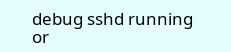debug sshd running or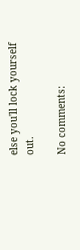else you'll lock yourself out.

No comments: